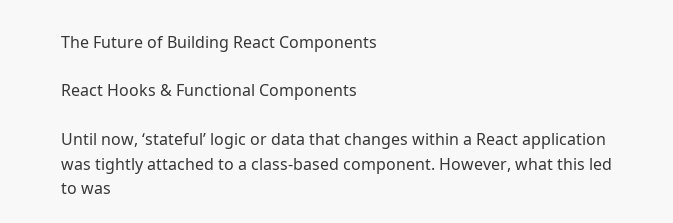The Future of Building React Components

React Hooks & Functional Components

Until now, ‘stateful’ logic or data that changes within a React application was tightly attached to a class-based component. However, what this led to was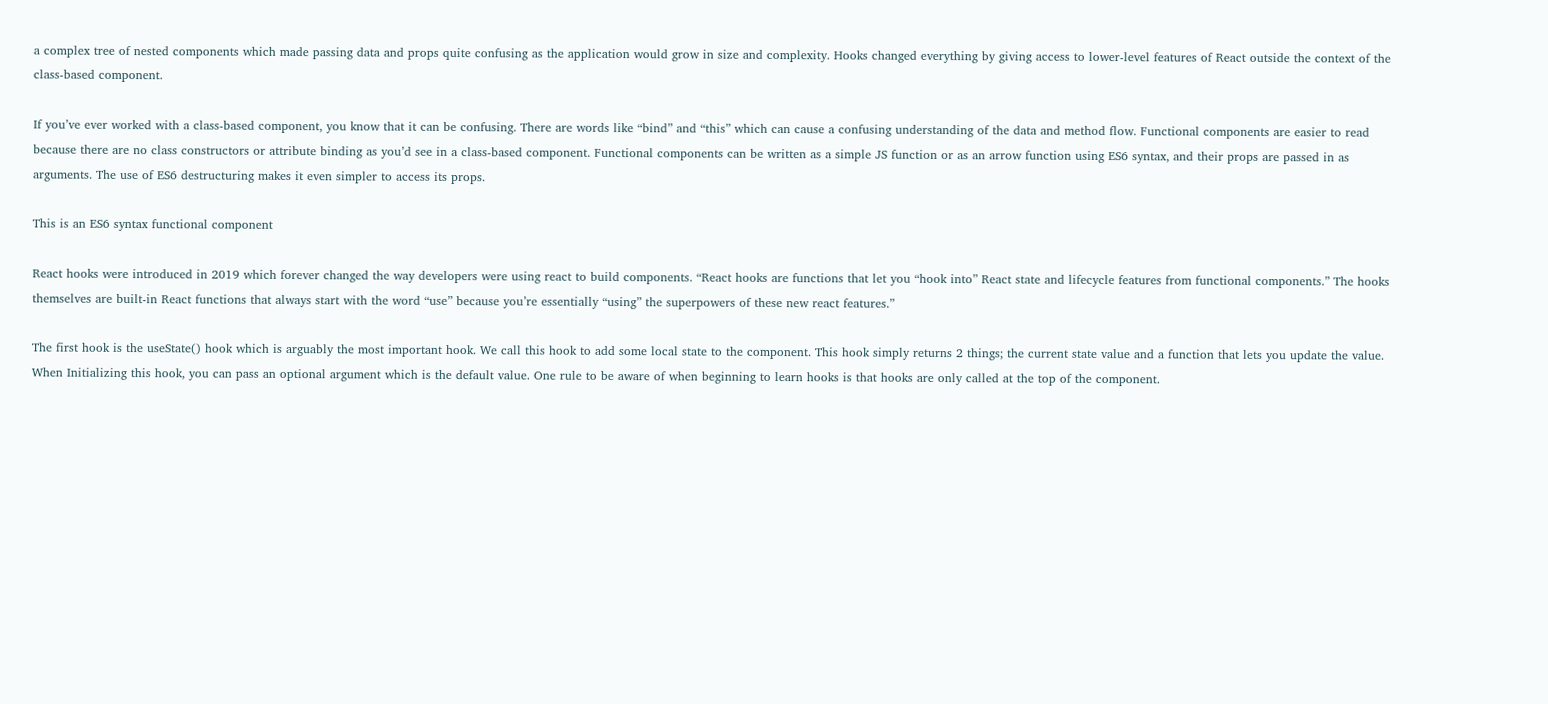a complex tree of nested components which made passing data and props quite confusing as the application would grow in size and complexity. Hooks changed everything by giving access to lower-level features of React outside the context of the class-based component.

If you’ve ever worked with a class-based component, you know that it can be confusing. There are words like “bind” and “this” which can cause a confusing understanding of the data and method flow. Functional components are easier to read because there are no class constructors or attribute binding as you’d see in a class-based component. Functional components can be written as a simple JS function or as an arrow function using ES6 syntax, and their props are passed in as arguments. The use of ES6 destructuring makes it even simpler to access its props.

This is an ES6 syntax functional component

React hooks were introduced in 2019 which forever changed the way developers were using react to build components. “React hooks are functions that let you “hook into” React state and lifecycle features from functional components.” The hooks themselves are built-in React functions that always start with the word “use” because you’re essentially “using” the superpowers of these new react features.”

The first hook is the useState() hook which is arguably the most important hook. We call this hook to add some local state to the component. This hook simply returns 2 things; the current state value and a function that lets you update the value. When Initializing this hook, you can pass an optional argument which is the default value. One rule to be aware of when beginning to learn hooks is that hooks are only called at the top of the component.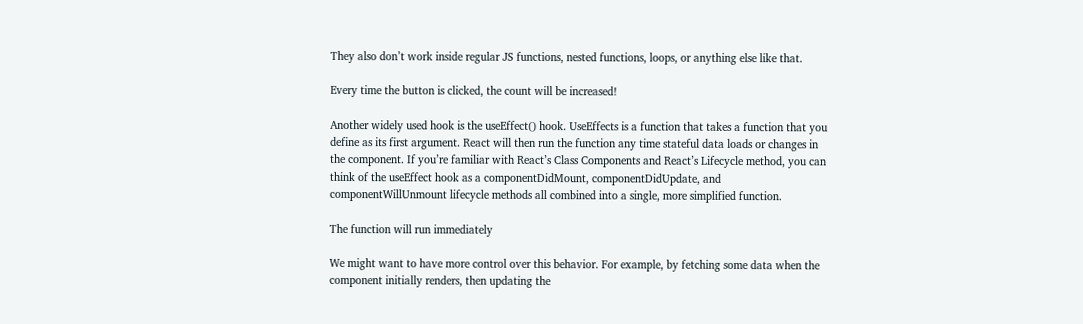They also don’t work inside regular JS functions, nested functions, loops, or anything else like that.

Every time the button is clicked, the count will be increased!

Another widely used hook is the useEffect() hook. UseEffects is a function that takes a function that you define as its first argument. React will then run the function any time stateful data loads or changes in the component. If you’re familiar with React’s Class Components and React’s Lifecycle method, you can think of the useEffect hook as a componentDidMount, componentDidUpdate, and componentWillUnmount lifecycle methods all combined into a single, more simplified function.

The function will run immediately

We might want to have more control over this behavior. For example, by fetching some data when the component initially renders, then updating the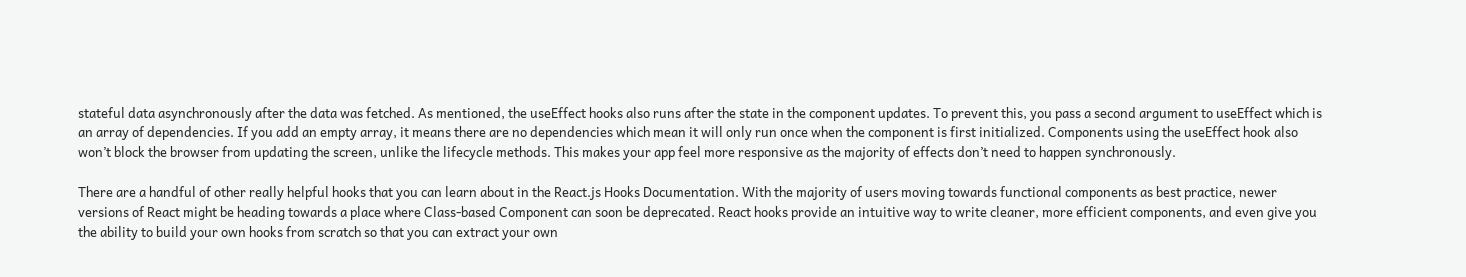stateful data asynchronously after the data was fetched. As mentioned, the useEffect hooks also runs after the state in the component updates. To prevent this, you pass a second argument to useEffect which is an array of dependencies. If you add an empty array, it means there are no dependencies which mean it will only run once when the component is first initialized. Components using the useEffect hook also won’t block the browser from updating the screen, unlike the lifecycle methods. This makes your app feel more responsive as the majority of effects don’t need to happen synchronously.

There are a handful of other really helpful hooks that you can learn about in the React.js Hooks Documentation. With the majority of users moving towards functional components as best practice, newer versions of React might be heading towards a place where Class-based Component can soon be deprecated. React hooks provide an intuitive way to write cleaner, more efficient components, and even give you the ability to build your own hooks from scratch so that you can extract your own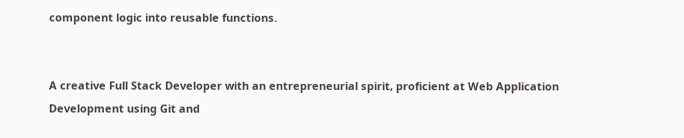component logic into reusable functions.


A creative Full Stack Developer with an entrepreneurial spirit, proficient at Web Application Development using Git and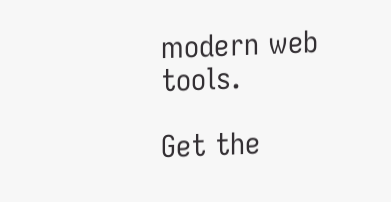modern web tools.

Get the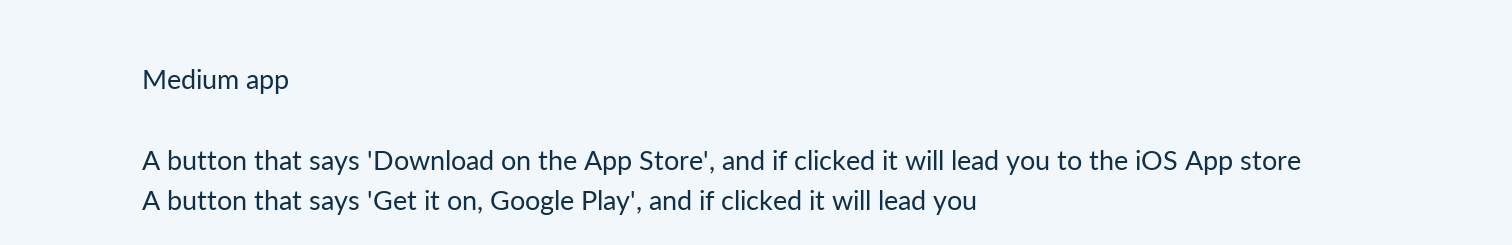Medium app

A button that says 'Download on the App Store', and if clicked it will lead you to the iOS App store
A button that says 'Get it on, Google Play', and if clicked it will lead you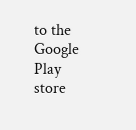to the Google Play store